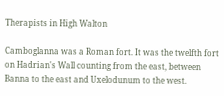Therapists in High Walton

Camboglanna was a Roman fort. It was the twelfth fort on Hadrian's Wall counting from the east, between Banna to the east and Uxelodunum to the west.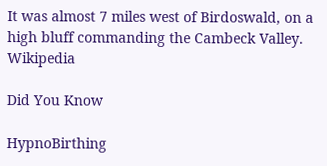It was almost 7 miles west of Birdoswald, on a high bluff commanding the Cambeck Valley. Wikipedia

Did You Know

HypnoBirthing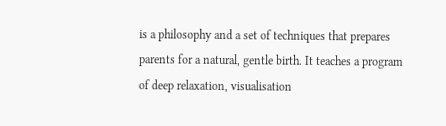is a philosophy and a set of techniques that prepares parents for a natural, gentle birth. It teaches a program of deep relaxation, visualisation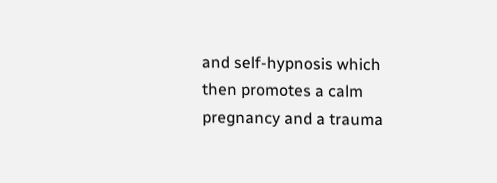and self-hypnosis which then promotes a calm pregnancy and a trauma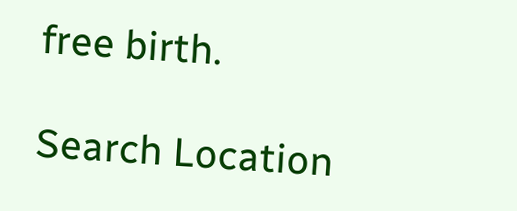free birth.

Search Location